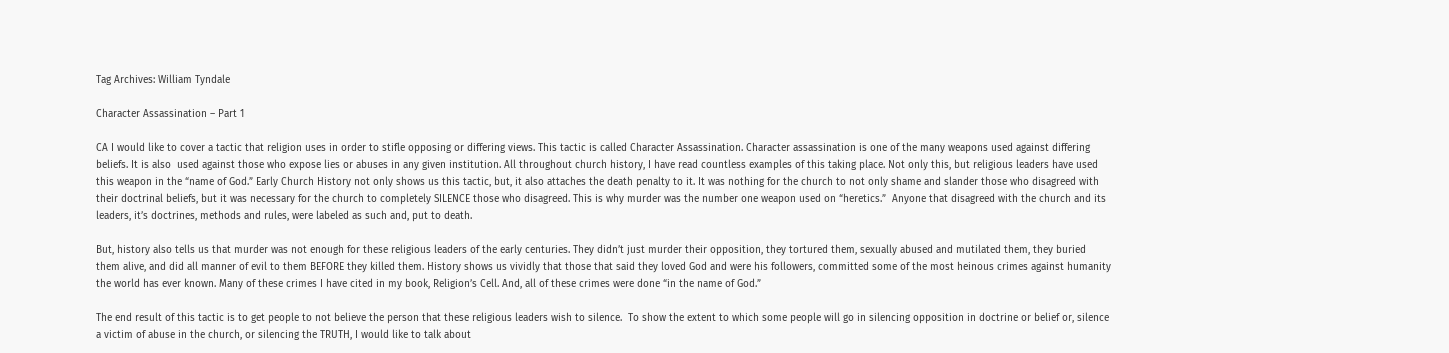Tag Archives: William Tyndale

Character Assassination – Part 1

CA I would like to cover a tactic that religion uses in order to stifle opposing or differing views. This tactic is called Character Assassination. Character assassination is one of the many weapons used against differing beliefs. It is also  used against those who expose lies or abuses in any given institution. All throughout church history, I have read countless examples of this taking place. Not only this, but religious leaders have used this weapon in the “name of God.” Early Church History not only shows us this tactic, but, it also attaches the death penalty to it. It was nothing for the church to not only shame and slander those who disagreed with their doctrinal beliefs, but it was necessary for the church to completely SILENCE those who disagreed. This is why murder was the number one weapon used on “heretics.”  Anyone that disagreed with the church and its leaders, it’s doctrines, methods and rules, were labeled as such and, put to death.

But, history also tells us that murder was not enough for these religious leaders of the early centuries. They didn’t just murder their opposition, they tortured them, sexually abused and mutilated them, they buried them alive, and did all manner of evil to them BEFORE they killed them. History shows us vividly that those that said they loved God and were his followers, committed some of the most heinous crimes against humanity the world has ever known. Many of these crimes I have cited in my book, Religion’s Cell. And, all of these crimes were done “in the name of God.”

The end result of this tactic is to get people to not believe the person that these religious leaders wish to silence.  To show the extent to which some people will go in silencing opposition in doctrine or belief or, silence a victim of abuse in the church, or silencing the TRUTH, I would like to talk about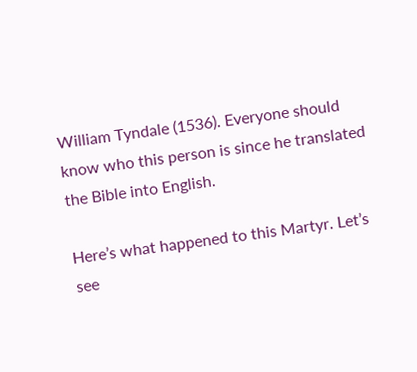William Tyndale (1536). Everyone should know who this person is since he translated the Bible into English.

Here’s what happened to this Martyr. Let’s see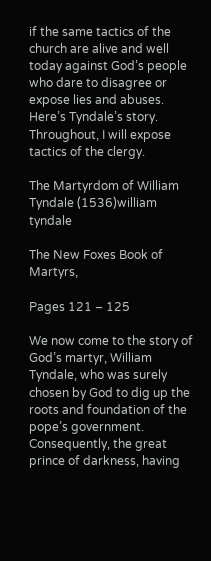if the same tactics of the church are alive and well today against God’s people who dare to disagree or expose lies and abuses. Here’s Tyndale’s story. Throughout, I will expose tactics of the clergy.

The Martyrdom of William Tyndale (1536)william tyndale

The New Foxes Book of Martyrs,

Pages 121 – 125

We now come to the story of God’s martyr, William Tyndale, who was surely chosen by God to dig up the roots and foundation of the pope’s government. Consequently, the great prince of darkness, having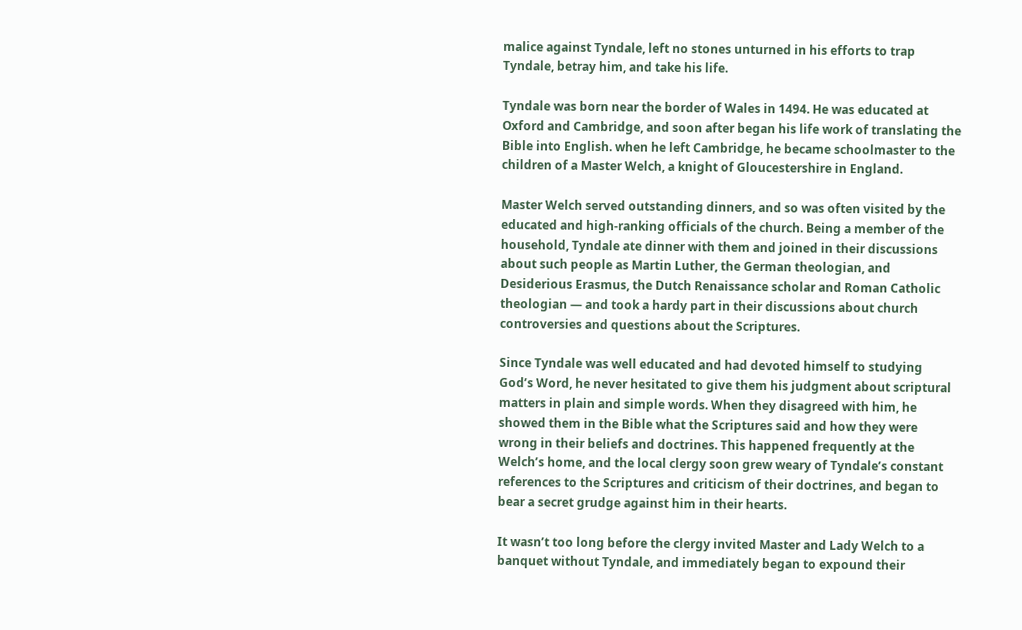malice against Tyndale, left no stones unturned in his efforts to trap Tyndale, betray him, and take his life.

Tyndale was born near the border of Wales in 1494. He was educated at Oxford and Cambridge, and soon after began his life work of translating the Bible into English. when he left Cambridge, he became schoolmaster to the children of a Master Welch, a knight of Gloucestershire in England.

Master Welch served outstanding dinners, and so was often visited by the educated and high-ranking officials of the church. Being a member of the household, Tyndale ate dinner with them and joined in their discussions about such people as Martin Luther, the German theologian, and Desiderious Erasmus, the Dutch Renaissance scholar and Roman Catholic theologian — and took a hardy part in their discussions about church controversies and questions about the Scriptures.

Since Tyndale was well educated and had devoted himself to studying God’s Word, he never hesitated to give them his judgment about scriptural matters in plain and simple words. When they disagreed with him, he showed them in the Bible what the Scriptures said and how they were wrong in their beliefs and doctrines. This happened frequently at the Welch’s home, and the local clergy soon grew weary of Tyndale’s constant references to the Scriptures and criticism of their doctrines, and began to bear a secret grudge against him in their hearts.

It wasn’t too long before the clergy invited Master and Lady Welch to a banquet without Tyndale, and immediately began to expound their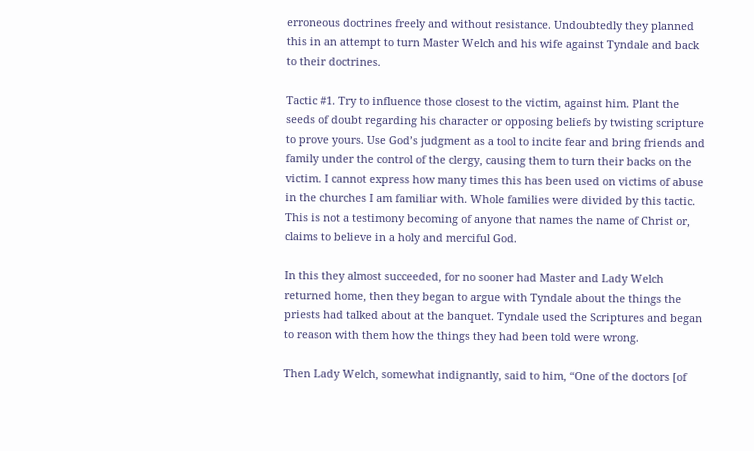erroneous doctrines freely and without resistance. Undoubtedly they planned this in an attempt to turn Master Welch and his wife against Tyndale and back to their doctrines.

Tactic #1. Try to influence those closest to the victim, against him. Plant the seeds of doubt regarding his character or opposing beliefs by twisting scripture to prove yours. Use God’s judgment as a tool to incite fear and bring friends and family under the control of the clergy, causing them to turn their backs on the victim. I cannot express how many times this has been used on victims of abuse in the churches I am familiar with. Whole families were divided by this tactic. This is not a testimony becoming of anyone that names the name of Christ or, claims to believe in a holy and merciful God.

In this they almost succeeded, for no sooner had Master and Lady Welch returned home, then they began to argue with Tyndale about the things the priests had talked about at the banquet. Tyndale used the Scriptures and began to reason with them how the things they had been told were wrong.

Then Lady Welch, somewhat indignantly, said to him, “One of the doctors [of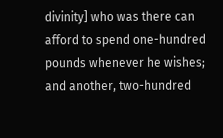divinity] who was there can afford to spend one-hundred pounds whenever he wishes; and another, two-hundred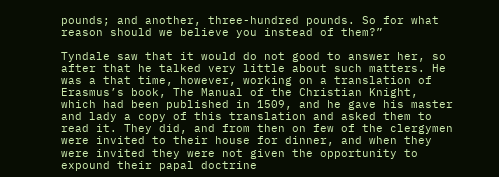pounds; and another, three-hundred pounds. So for what reason should we believe you instead of them?”

Tyndale saw that it would do not good to answer her, so after that he talked very little about such matters. He was a that time, however, working on a translation of Erasmus’s book, The Manual of the Christian Knight, which had been published in 1509, and he gave his master and lady a copy of this translation and asked them to read it. They did, and from then on few of the clergymen were invited to their house for dinner, and when they were invited they were not given the opportunity to expound their papal doctrine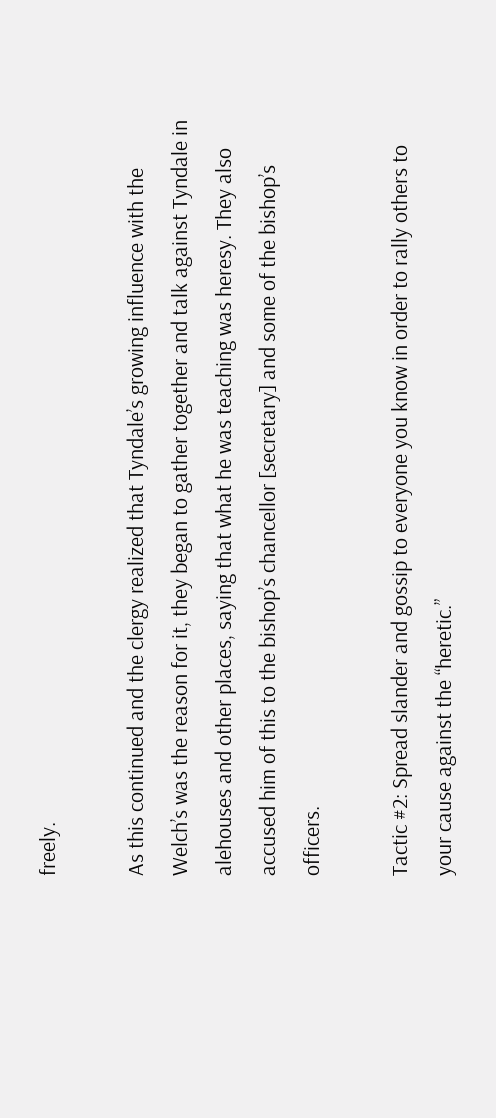freely.

As this continued and the clergy realized that Tyndale’s growing influence with the Welch’s was the reason for it, they began to gather together and talk against Tyndale in alehouses and other places, saying that what he was teaching was heresy. They also accused him of this to the bishop’s chancellor [secretary] and some of the bishop’s officers.

Tactic #2: Spread slander and gossip to everyone you know in order to rally others to your cause against the “heretic.”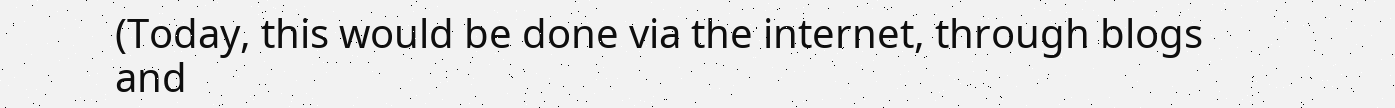(Today, this would be done via the internet, through blogs and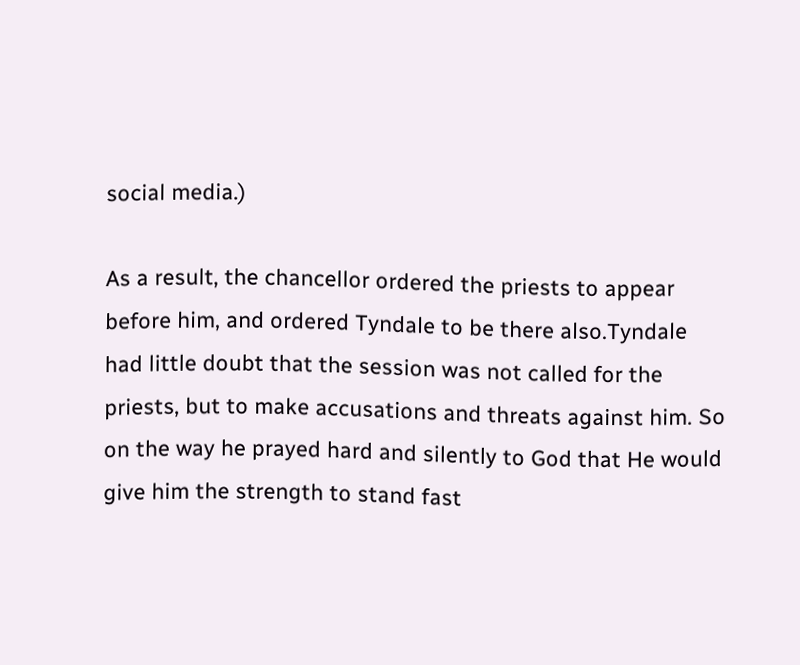social media.)

As a result, the chancellor ordered the priests to appear before him, and ordered Tyndale to be there also.Tyndale had little doubt that the session was not called for the priests, but to make accusations and threats against him. So on the way he prayed hard and silently to God that He would give him the strength to stand fast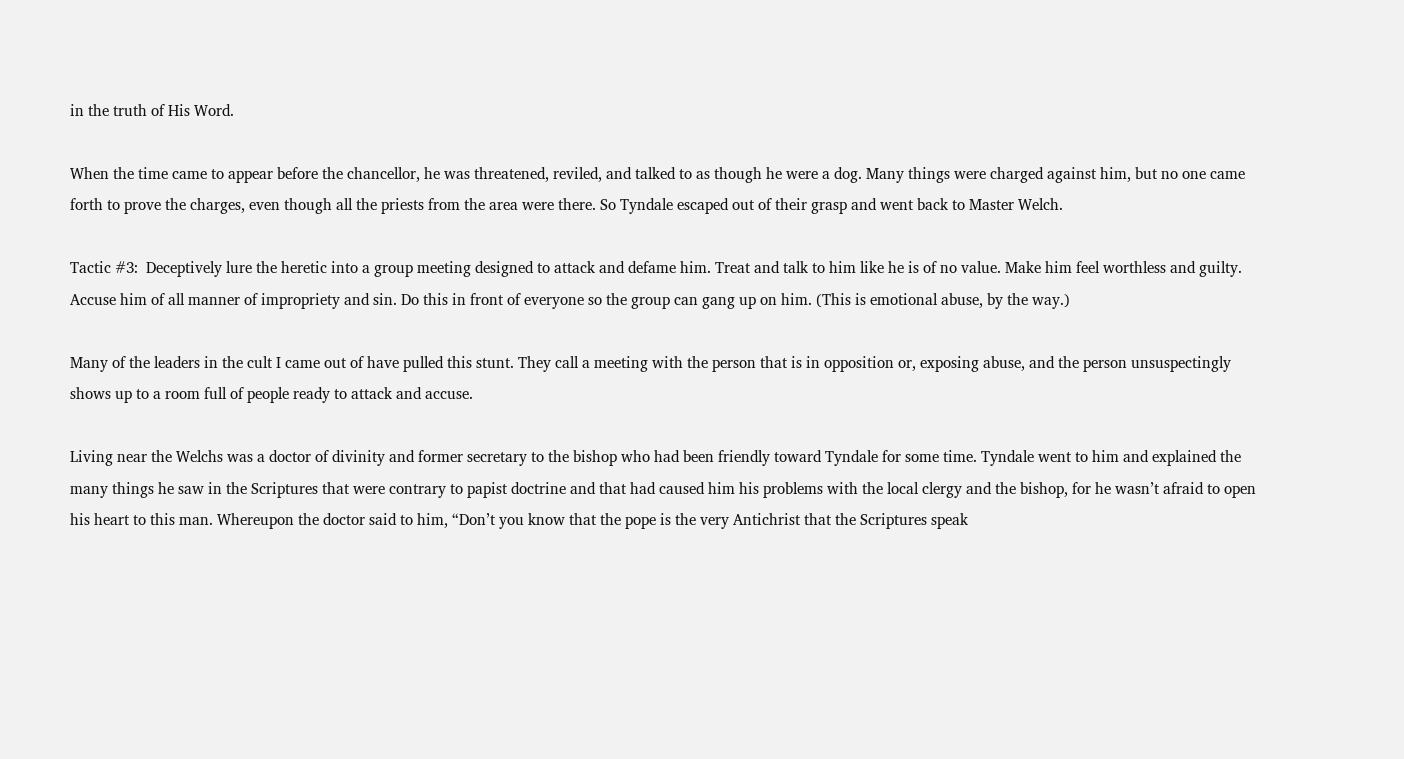in the truth of His Word.

When the time came to appear before the chancellor, he was threatened, reviled, and talked to as though he were a dog. Many things were charged against him, but no one came forth to prove the charges, even though all the priests from the area were there. So Tyndale escaped out of their grasp and went back to Master Welch.

Tactic #3:  Deceptively lure the heretic into a group meeting designed to attack and defame him. Treat and talk to him like he is of no value. Make him feel worthless and guilty. Accuse him of all manner of impropriety and sin. Do this in front of everyone so the group can gang up on him. (This is emotional abuse, by the way.)

Many of the leaders in the cult I came out of have pulled this stunt. They call a meeting with the person that is in opposition or, exposing abuse, and the person unsuspectingly shows up to a room full of people ready to attack and accuse.

Living near the Welchs was a doctor of divinity and former secretary to the bishop who had been friendly toward Tyndale for some time. Tyndale went to him and explained the many things he saw in the Scriptures that were contrary to papist doctrine and that had caused him his problems with the local clergy and the bishop, for he wasn’t afraid to open his heart to this man. Whereupon the doctor said to him, “Don’t you know that the pope is the very Antichrist that the Scriptures speak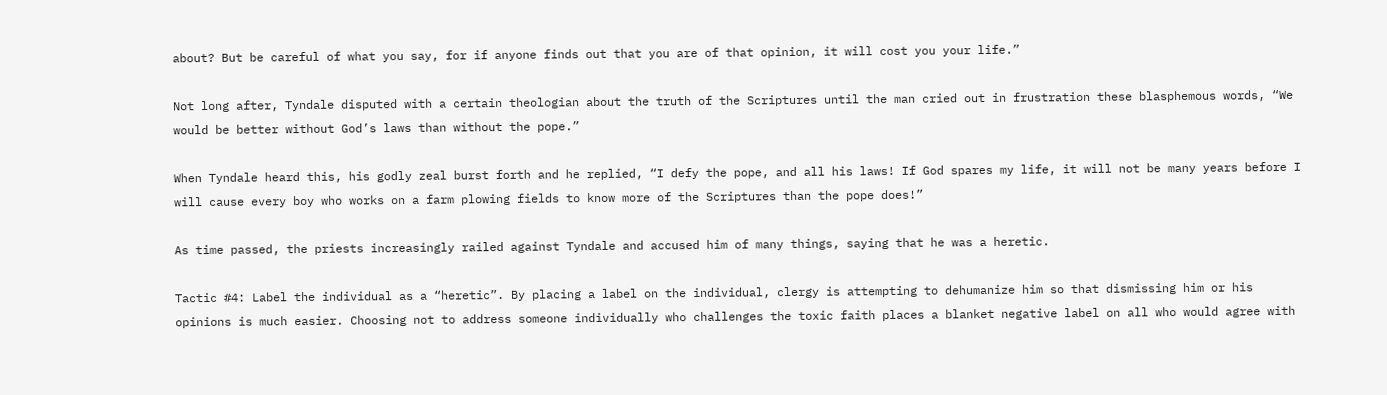about? But be careful of what you say, for if anyone finds out that you are of that opinion, it will cost you your life.”

Not long after, Tyndale disputed with a certain theologian about the truth of the Scriptures until the man cried out in frustration these blasphemous words, “We would be better without God’s laws than without the pope.”

When Tyndale heard this, his godly zeal burst forth and he replied, “I defy the pope, and all his laws! If God spares my life, it will not be many years before I will cause every boy who works on a farm plowing fields to know more of the Scriptures than the pope does!”

As time passed, the priests increasingly railed against Tyndale and accused him of many things, saying that he was a heretic.

Tactic #4: Label the individual as a “heretic”. By placing a label on the individual, clergy is attempting to dehumanize him so that dismissing him or his opinions is much easier. Choosing not to address someone individually who challenges the toxic faith places a blanket negative label on all who would agree with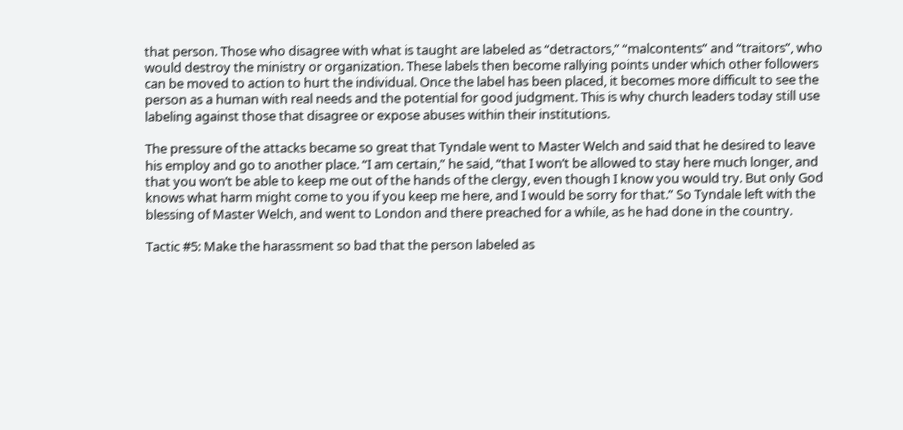that person. Those who disagree with what is taught are labeled as “detractors,” “malcontents” and “traitors”, who would destroy the ministry or organization. These labels then become rallying points under which other followers can be moved to action to hurt the individual. Once the label has been placed, it becomes more difficult to see the person as a human with real needs and the potential for good judgment. This is why church leaders today still use labeling against those that disagree or expose abuses within their institutions.

The pressure of the attacks became so great that Tyndale went to Master Welch and said that he desired to leave his employ and go to another place. “I am certain,” he said, “that I won’t be allowed to stay here much longer, and that you won’t be able to keep me out of the hands of the clergy, even though I know you would try. But only God knows what harm might come to you if you keep me here, and I would be sorry for that.” So Tyndale left with the blessing of Master Welch, and went to London and there preached for a while, as he had done in the country.

Tactic #5: Make the harassment so bad that the person labeled as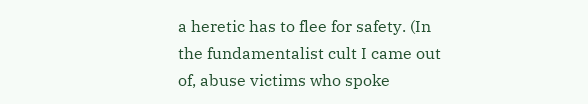a heretic has to flee for safety. (In the fundamentalist cult I came out of, abuse victims who spoke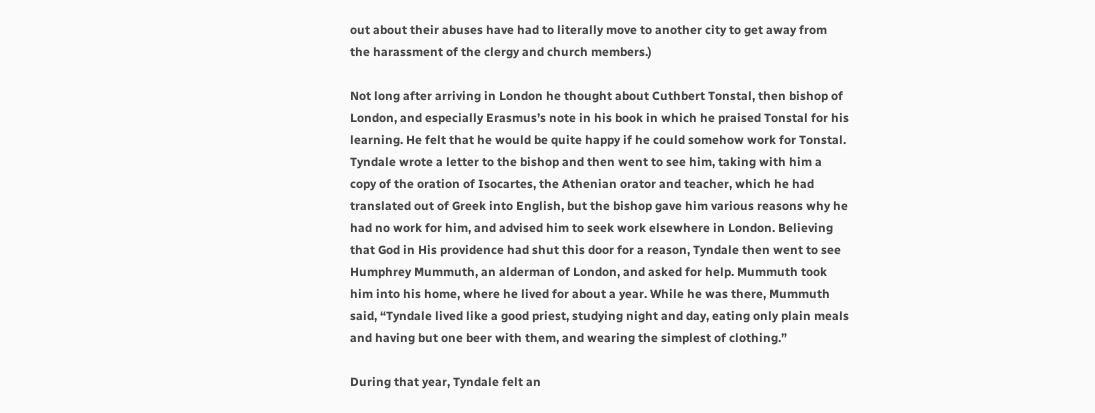out about their abuses have had to literally move to another city to get away from the harassment of the clergy and church members.)

Not long after arriving in London he thought about Cuthbert Tonstal, then bishop of London, and especially Erasmus’s note in his book in which he praised Tonstal for his learning. He felt that he would be quite happy if he could somehow work for Tonstal. Tyndale wrote a letter to the bishop and then went to see him, taking with him a copy of the oration of Isocartes, the Athenian orator and teacher, which he had translated out of Greek into English, but the bishop gave him various reasons why he had no work for him, and advised him to seek work elsewhere in London. Believing that God in His providence had shut this door for a reason, Tyndale then went to see Humphrey Mummuth, an alderman of London, and asked for help. Mummuth took him into his home, where he lived for about a year. While he was there, Mummuth said, “Tyndale lived like a good priest, studying night and day, eating only plain meals and having but one beer with them, and wearing the simplest of clothing.”

During that year, Tyndale felt an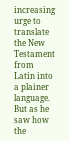increasing urge to translate the New Testament from Latin into a plainer language. But as he saw how the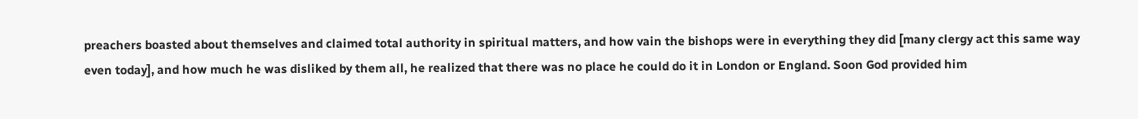preachers boasted about themselves and claimed total authority in spiritual matters, and how vain the bishops were in everything they did [many clergy act this same way even today], and how much he was disliked by them all, he realized that there was no place he could do it in London or England. Soon God provided him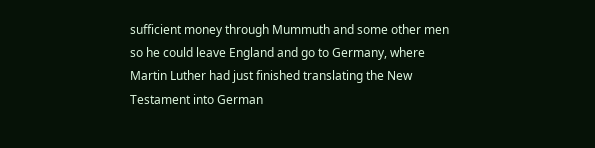sufficient money through Mummuth and some other men so he could leave England and go to Germany, where Martin Luther had just finished translating the New Testament into German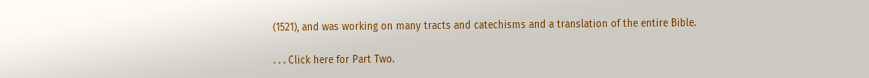(1521), and was working on many tracts and catechisms and a translation of the entire Bible.

. . . Click here for Part Two.